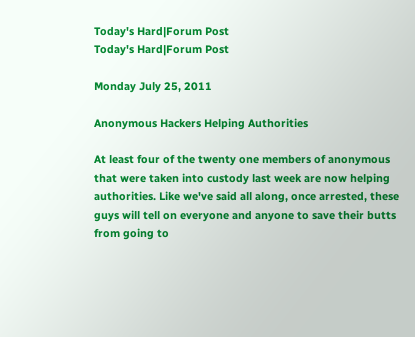Today's Hard|Forum Post
Today's Hard|Forum Post

Monday July 25, 2011

Anonymous Hackers Helping Authorities

At least four of the twenty one members of anonymous that were taken into custody last week are now helping authorities. Like we've said all along, once arrested, these guys will tell on everyone and anyone to save their butts from going to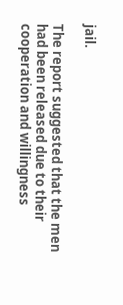jail.

The report suggested that the men had been released due to their cooperation and willingness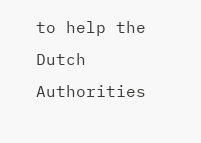to help the Dutch Authorities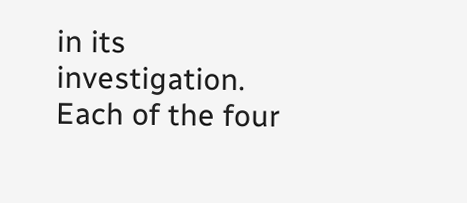in its investigation. Each of the four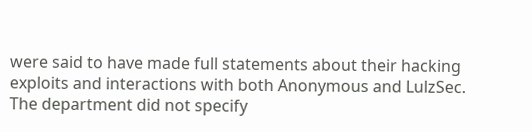were said to have made full statements about their hacking exploits and interactions with both Anonymous and LulzSec. The department did not specify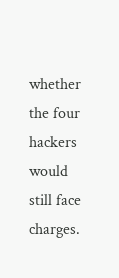whether the four hackers would still face charges.